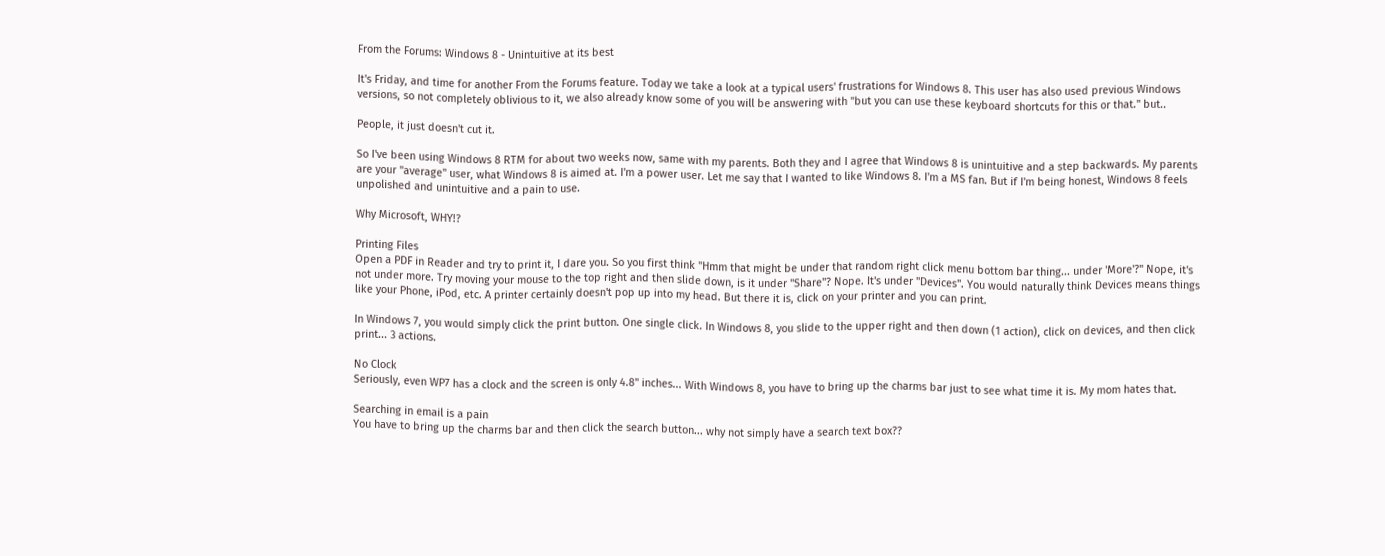From the Forums: Windows 8 - Unintuitive at its best

It's Friday, and time for another From the Forums feature. Today we take a look at a typical users' frustrations for Windows 8. This user has also used previous Windows versions, so not completely oblivious to it, we also already know some of you will be answering with "but you can use these keyboard shortcuts for this or that." but..

People, it just doesn't cut it.

So I've been using Windows 8 RTM for about two weeks now, same with my parents. Both they and I agree that Windows 8 is unintuitive and a step backwards. My parents are your "average" user, what Windows 8 is aimed at. I'm a power user. Let me say that I wanted to like Windows 8. I'm a MS fan. But if I'm being honest, Windows 8 feels unpolished and unintuitive and a pain to use.

Why Microsoft, WHY!?

Printing Files
Open a PDF in Reader and try to print it, I dare you. So you first think "Hmm that might be under that random right click menu bottom bar thing... under 'More'?" Nope, it's not under more. Try moving your mouse to the top right and then slide down, is it under "Share"? Nope. It's under "Devices". You would naturally think Devices means things like your Phone, iPod, etc. A printer certainly doesn't pop up into my head. But there it is, click on your printer and you can print.

In Windows 7, you would simply click the print button. One single click. In Windows 8, you slide to the upper right and then down (1 action), click on devices, and then click print... 3 actions.

No Clock
Seriously, even WP7 has a clock and the screen is only 4.8" inches... With Windows 8, you have to bring up the charms bar just to see what time it is. My mom hates that.

Searching in email is a pain
You have to bring up the charms bar and then click the search button... why not simply have a search text box??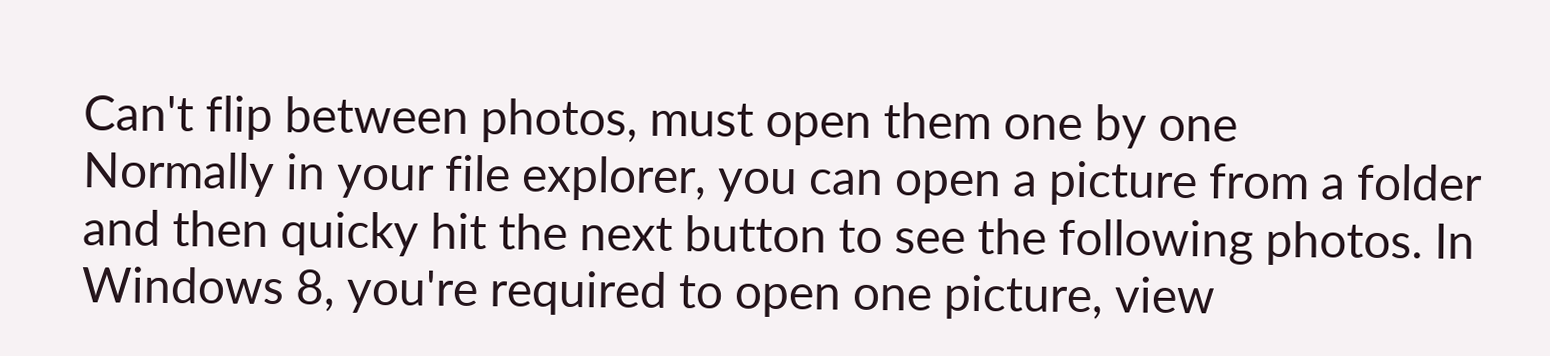Can't flip between photos, must open them one by one
Normally in your file explorer, you can open a picture from a folder and then quicky hit the next button to see the following photos. In Windows 8, you're required to open one picture, view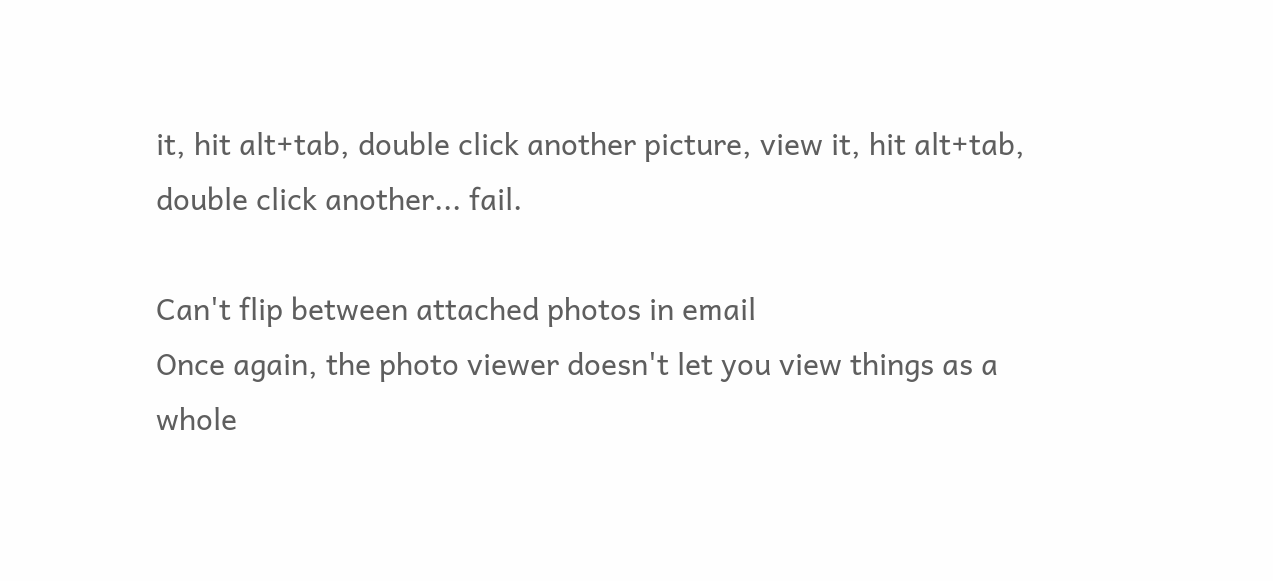it, hit alt+tab, double click another picture, view it, hit alt+tab, double click another... fail.

Can't flip between attached photos in email
Once again, the photo viewer doesn't let you view things as a whole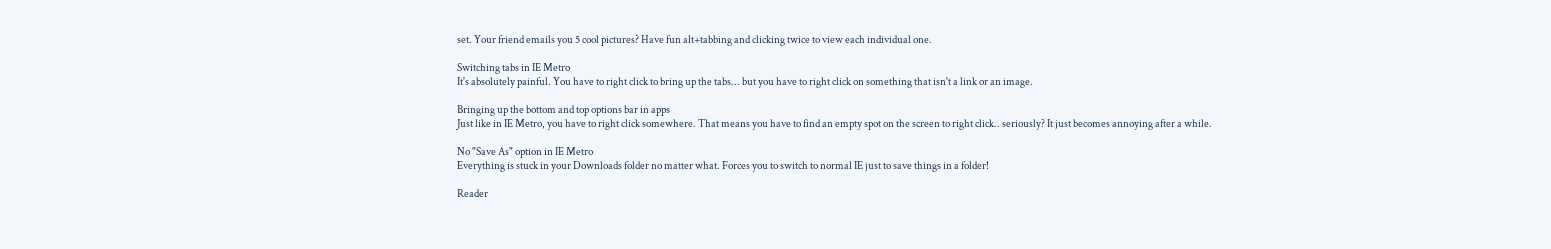set. Your friend emails you 5 cool pictures? Have fun alt+tabbing and clicking twice to view each individual one.

Switching tabs in IE Metro
It's absolutely painful. You have to right click to bring up the tabs... but you have to right click on something that isn't a link or an image.

Bringing up the bottom and top options bar in apps
Just like in IE Metro, you have to right click somewhere. That means you have to find an empty spot on the screen to right click.. seriously? It just becomes annoying after a while.

No "Save As" option in IE Metro
Everything is stuck in your Downloads folder no matter what. Forces you to switch to normal IE just to save things in a folder!

Reader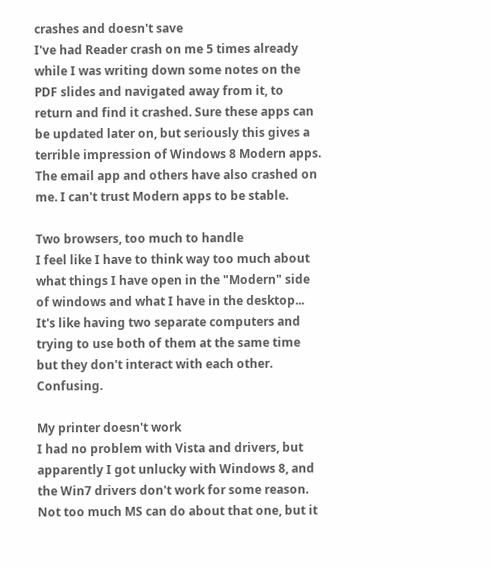crashes and doesn't save
I've had Reader crash on me 5 times already while I was writing down some notes on the PDF slides and navigated away from it, to return and find it crashed. Sure these apps can be updated later on, but seriously this gives a terrible impression of Windows 8 Modern apps. The email app and others have also crashed on me. I can't trust Modern apps to be stable.

Two browsers, too much to handle
I feel like I have to think way too much about what things I have open in the "Modern" side of windows and what I have in the desktop... It's like having two separate computers and trying to use both of them at the same time but they don't interact with each other. Confusing.

My printer doesn't work
I had no problem with Vista and drivers, but apparently I got unlucky with Windows 8, and the Win7 drivers don't work for some reason. Not too much MS can do about that one, but it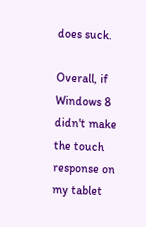does suck.

Overall, if Windows 8 didn't make the touch response on my tablet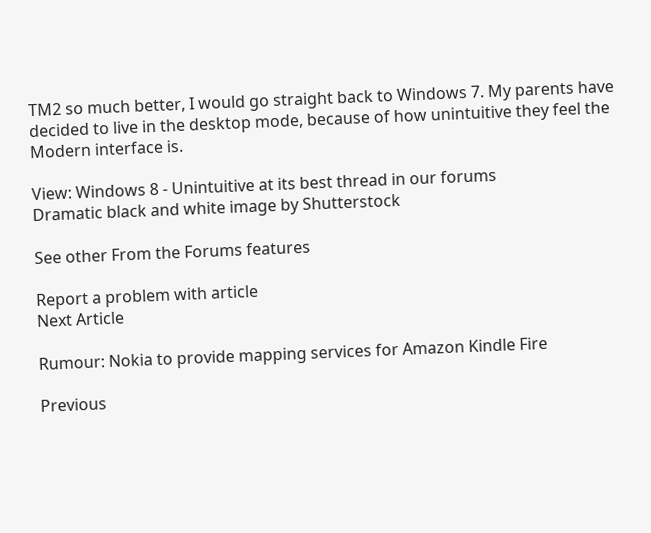TM2 so much better, I would go straight back to Windows 7. My parents have decided to live in the desktop mode, because of how unintuitive they feel the Modern interface is.

View: Windows 8 - Unintuitive at its best thread in our forums
Dramatic black and white image by Shutterstock

See other From the Forums features

Report a problem with article
Next Article

Rumour: Nokia to provide mapping services for Amazon Kindle Fire

Previous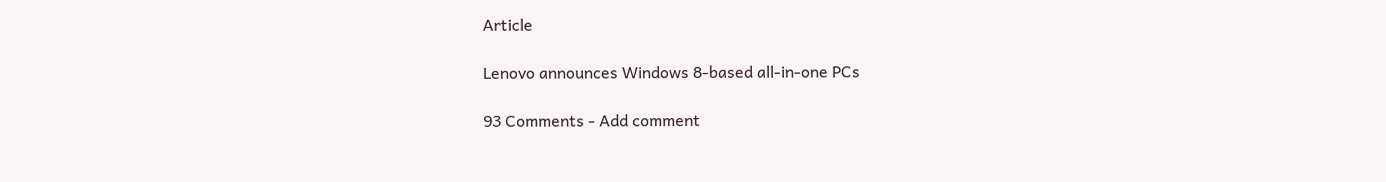Article

Lenovo announces Windows 8-based all-in-one PCs

93 Comments - Add comment